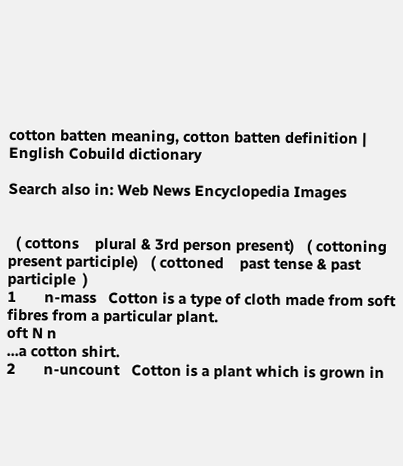cotton batten meaning, cotton batten definition | English Cobuild dictionary

Search also in: Web News Encyclopedia Images


  ( cottons    plural & 3rd person present)   ( cottoning    present participle)   ( cottoned    past tense & past participle  )
1       n-mass   Cotton is a type of cloth made from soft fibres from a particular plant.
oft N n
...a cotton shirt.
2       n-uncount   Cotton is a plant which is grown in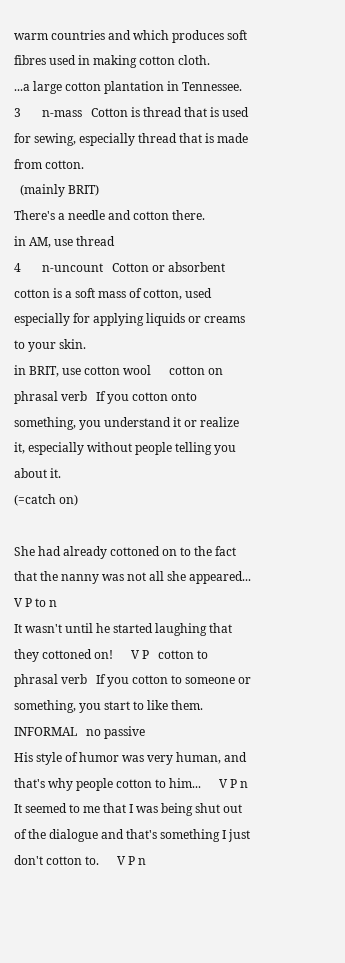warm countries and which produces soft fibres used in making cotton cloth.
...a large cotton plantation in Tennessee.
3       n-mass   Cotton is thread that is used for sewing, especially thread that is made from cotton.
  (mainly BRIT)
There's a needle and cotton there.
in AM, use thread
4       n-uncount   Cotton or absorbent cotton is a soft mass of cotton, used especially for applying liquids or creams to your skin.
in BRIT, use cotton wool      cotton on      phrasal verb   If you cotton onto something, you understand it or realize it, especially without people telling you about it.
(=catch on)

She had already cottoned on to the fact that the nanny was not all she appeared...      V P to n
It wasn't until he started laughing that they cottoned on!      V P   cotton to      phrasal verb   If you cotton to someone or something, you start to like them.
INFORMAL   no passive
His style of humor was very human, and that's why people cotton to him...      V P n
It seemed to me that I was being shut out of the dialogue and that's something I just don't cotton to.      V P n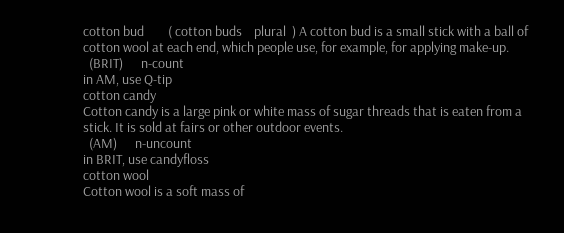cotton bud        ( cotton buds    plural  ) A cotton bud is a small stick with a ball of cotton wool at each end, which people use, for example, for applying make-up.
  (BRIT)      n-count
in AM, use Q-tip
cotton candy
Cotton candy is a large pink or white mass of sugar threads that is eaten from a stick. It is sold at fairs or other outdoor events.
  (AM)      n-uncount
in BRIT, use candyfloss
cotton wool
Cotton wool is a soft mass of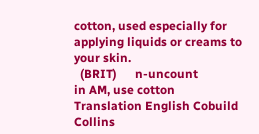cotton, used especially for applying liquids or creams to your skin.
  (BRIT)      n-uncount
in AM, use cotton
Translation English Cobuild Collins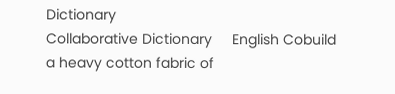Dictionary
Collaborative Dictionary     English Cobuild
a heavy cotton fabric of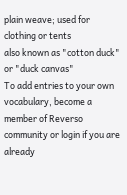plain weave; used for clothing or tents
also known as "cotton duck" or "duck canvas"
To add entries to your own vocabulary, become a member of Reverso community or login if you are already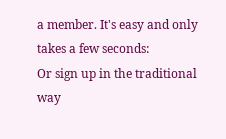a member. It's easy and only takes a few seconds:
Or sign up in the traditional way